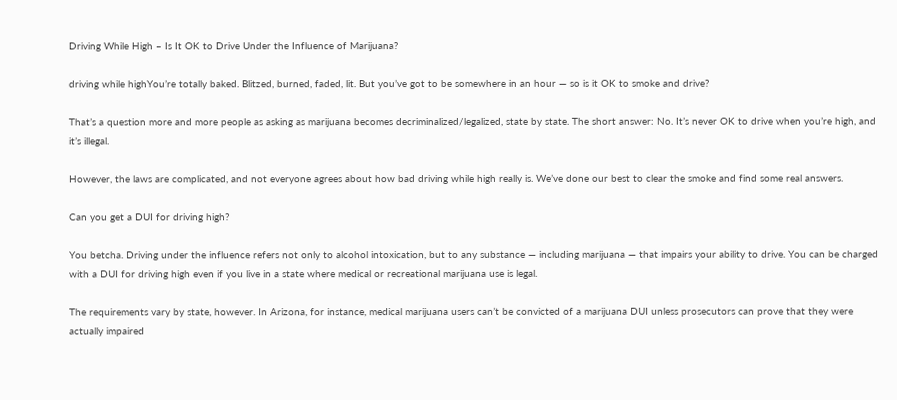Driving While High – Is It OK to Drive Under the Influence of Marijuana?

driving while highYou’re totally baked. Blitzed, burned, faded, lit. But you’ve got to be somewhere in an hour — so is it OK to smoke and drive?

That’s a question more and more people as asking as marijuana becomes decriminalized/legalized, state by state. The short answer: No. It’s never OK to drive when you’re high, and it’s illegal.

However, the laws are complicated, and not everyone agrees about how bad driving while high really is. We’ve done our best to clear the smoke and find some real answers.

Can you get a DUI for driving high?

You betcha. Driving under the influence refers not only to alcohol intoxication, but to any substance — including marijuana — that impairs your ability to drive. You can be charged with a DUI for driving high even if you live in a state where medical or recreational marijuana use is legal.

The requirements vary by state, however. In Arizona, for instance, medical marijuana users can’t be convicted of a marijuana DUI unless prosecutors can prove that they were actually impaired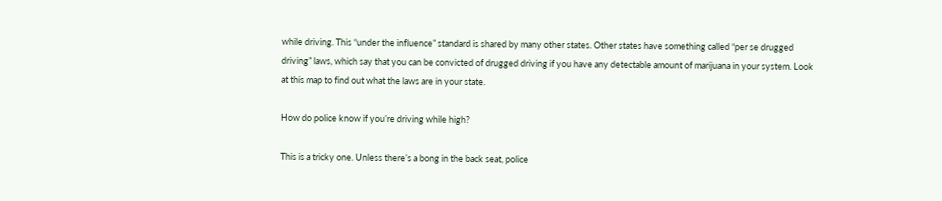while driving. This “under the influence” standard is shared by many other states. Other states have something called “per se drugged driving” laws, which say that you can be convicted of drugged driving if you have any detectable amount of marijuana in your system. Look at this map to find out what the laws are in your state.

How do police know if you’re driving while high?

This is a tricky one. Unless there’s a bong in the back seat, police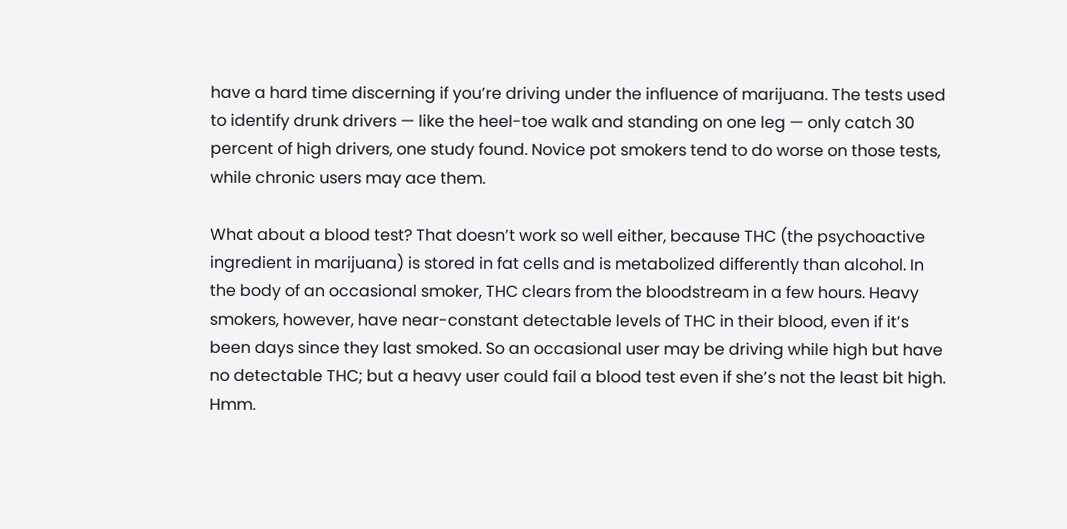have a hard time discerning if you’re driving under the influence of marijuana. The tests used to identify drunk drivers — like the heel-toe walk and standing on one leg — only catch 30 percent of high drivers, one study found. Novice pot smokers tend to do worse on those tests, while chronic users may ace them.

What about a blood test? That doesn’t work so well either, because THC (the psychoactive ingredient in marijuana) is stored in fat cells and is metabolized differently than alcohol. In the body of an occasional smoker, THC clears from the bloodstream in a few hours. Heavy smokers, however, have near-constant detectable levels of THC in their blood, even if it’s been days since they last smoked. So an occasional user may be driving while high but have no detectable THC; but a heavy user could fail a blood test even if she’s not the least bit high. Hmm.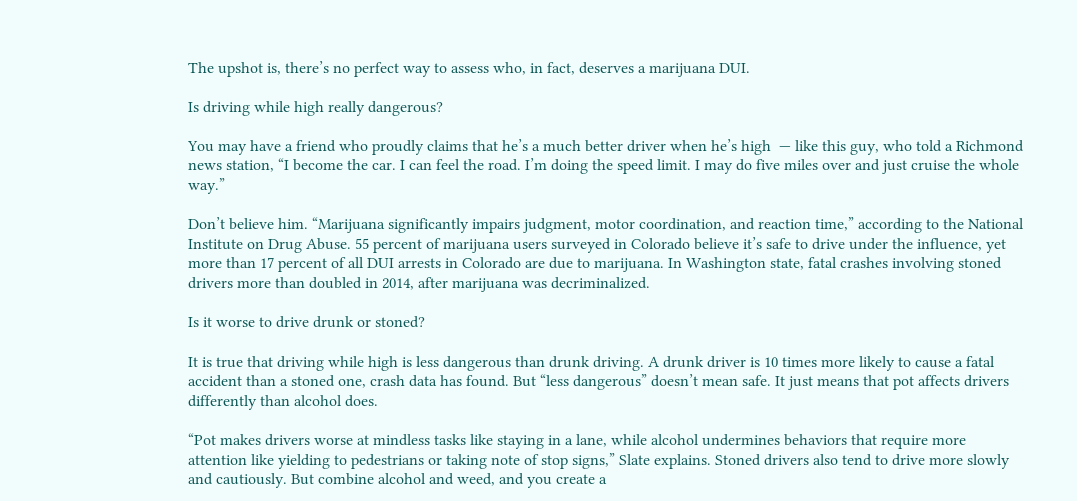The upshot is, there’s no perfect way to assess who, in fact, deserves a marijuana DUI.

Is driving while high really dangerous?

You may have a friend who proudly claims that he’s a much better driver when he’s high  — like this guy, who told a Richmond news station, “I become the car. I can feel the road. I’m doing the speed limit. I may do five miles over and just cruise the whole way.”

Don’t believe him. “Marijuana significantly impairs judgment, motor coordination, and reaction time,” according to the National Institute on Drug Abuse. 55 percent of marijuana users surveyed in Colorado believe it’s safe to drive under the influence, yet more than 17 percent of all DUI arrests in Colorado are due to marijuana. In Washington state, fatal crashes involving stoned drivers more than doubled in 2014, after marijuana was decriminalized.

Is it worse to drive drunk or stoned?

It is true that driving while high is less dangerous than drunk driving. A drunk driver is 10 times more likely to cause a fatal accident than a stoned one, crash data has found. But “less dangerous” doesn’t mean safe. It just means that pot affects drivers differently than alcohol does.

“Pot makes drivers worse at mindless tasks like staying in a lane, while alcohol undermines behaviors that require more attention like yielding to pedestrians or taking note of stop signs,” Slate explains. Stoned drivers also tend to drive more slowly and cautiously. But combine alcohol and weed, and you create a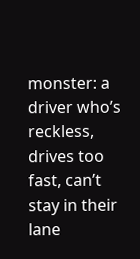monster: a driver who’s reckless, drives too fast, can’t stay in their lane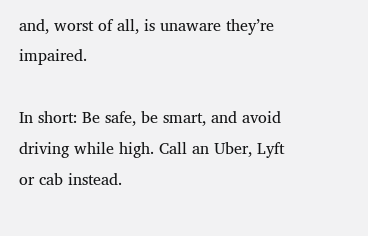and, worst of all, is unaware they’re impaired.

In short: Be safe, be smart, and avoid driving while high. Call an Uber, Lyft or cab instead.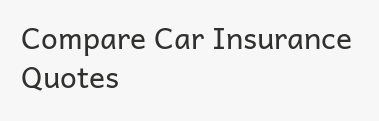Compare Car Insurance Quotes